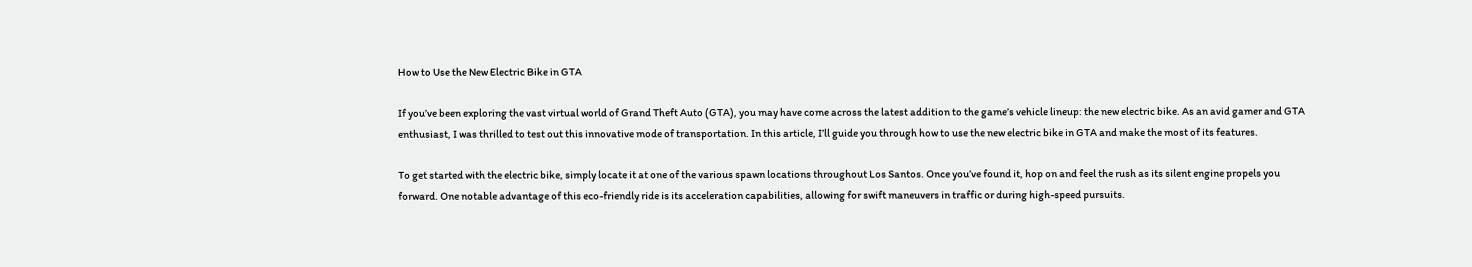How to Use the New Electric Bike in GTA

If you’ve been exploring the vast virtual world of Grand Theft Auto (GTA), you may have come across the latest addition to the game’s vehicle lineup: the new electric bike. As an avid gamer and GTA enthusiast, I was thrilled to test out this innovative mode of transportation. In this article, I’ll guide you through how to use the new electric bike in GTA and make the most of its features.

To get started with the electric bike, simply locate it at one of the various spawn locations throughout Los Santos. Once you’ve found it, hop on and feel the rush as its silent engine propels you forward. One notable advantage of this eco-friendly ride is its acceleration capabilities, allowing for swift maneuvers in traffic or during high-speed pursuits.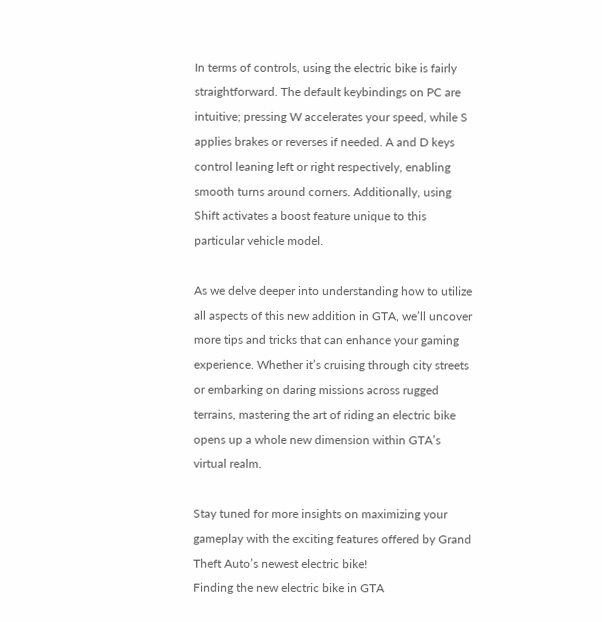In terms of controls, using the electric bike is fairly straightforward. The default keybindings on PC are intuitive; pressing W accelerates your speed, while S applies brakes or reverses if needed. A and D keys control leaning left or right respectively, enabling smooth turns around corners. Additionally, using Shift activates a boost feature unique to this particular vehicle model.

As we delve deeper into understanding how to utilize all aspects of this new addition in GTA, we’ll uncover more tips and tricks that can enhance your gaming experience. Whether it’s cruising through city streets or embarking on daring missions across rugged terrains, mastering the art of riding an electric bike opens up a whole new dimension within GTA’s virtual realm.

Stay tuned for more insights on maximizing your gameplay with the exciting features offered by Grand Theft Auto’s newest electric bike!
Finding the new electric bike in GTA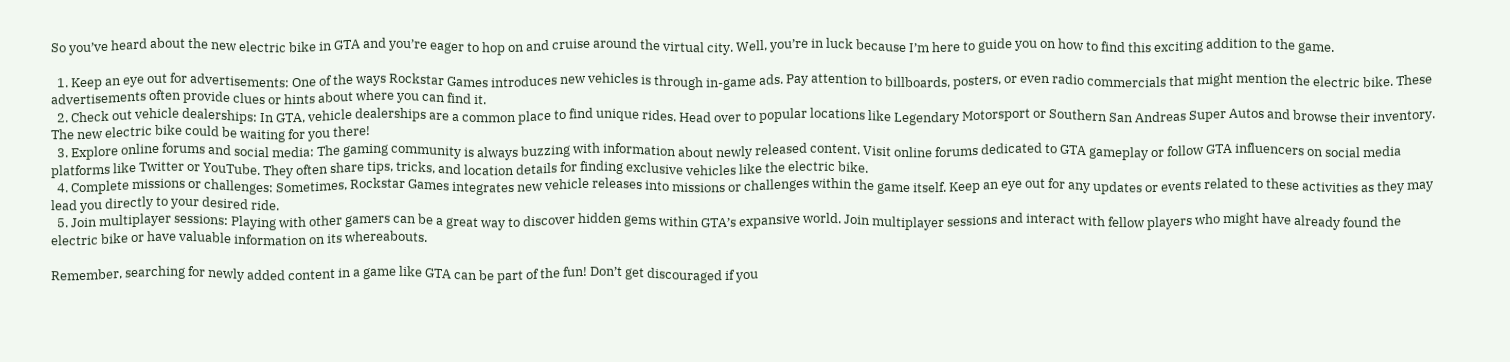So you’ve heard about the new electric bike in GTA and you’re eager to hop on and cruise around the virtual city. Well, you’re in luck because I’m here to guide you on how to find this exciting addition to the game.

  1. Keep an eye out for advertisements: One of the ways Rockstar Games introduces new vehicles is through in-game ads. Pay attention to billboards, posters, or even radio commercials that might mention the electric bike. These advertisements often provide clues or hints about where you can find it.
  2. Check out vehicle dealerships: In GTA, vehicle dealerships are a common place to find unique rides. Head over to popular locations like Legendary Motorsport or Southern San Andreas Super Autos and browse their inventory. The new electric bike could be waiting for you there!
  3. Explore online forums and social media: The gaming community is always buzzing with information about newly released content. Visit online forums dedicated to GTA gameplay or follow GTA influencers on social media platforms like Twitter or YouTube. They often share tips, tricks, and location details for finding exclusive vehicles like the electric bike.
  4. Complete missions or challenges: Sometimes, Rockstar Games integrates new vehicle releases into missions or challenges within the game itself. Keep an eye out for any updates or events related to these activities as they may lead you directly to your desired ride.
  5. Join multiplayer sessions: Playing with other gamers can be a great way to discover hidden gems within GTA’s expansive world. Join multiplayer sessions and interact with fellow players who might have already found the electric bike or have valuable information on its whereabouts.

Remember, searching for newly added content in a game like GTA can be part of the fun! Don’t get discouraged if you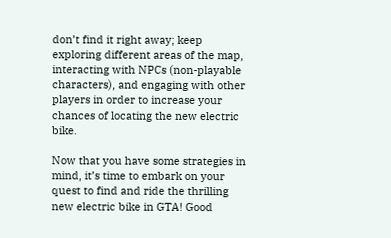don’t find it right away; keep exploring different areas of the map, interacting with NPCs (non-playable characters), and engaging with other players in order to increase your chances of locating the new electric bike.

Now that you have some strategies in mind, it’s time to embark on your quest to find and ride the thrilling new electric bike in GTA! Good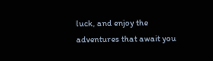luck, and enjoy the adventures that await you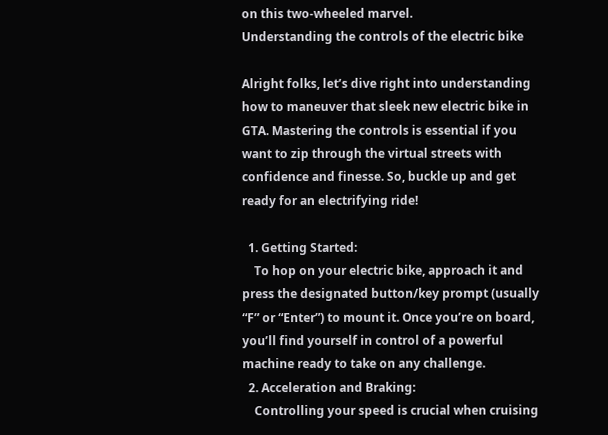on this two-wheeled marvel.
Understanding the controls of the electric bike

Alright folks, let’s dive right into understanding how to maneuver that sleek new electric bike in GTA. Mastering the controls is essential if you want to zip through the virtual streets with confidence and finesse. So, buckle up and get ready for an electrifying ride!

  1. Getting Started:
    To hop on your electric bike, approach it and press the designated button/key prompt (usually “F” or “Enter”) to mount it. Once you’re on board, you’ll find yourself in control of a powerful machine ready to take on any challenge.
  2. Acceleration and Braking:
    Controlling your speed is crucial when cruising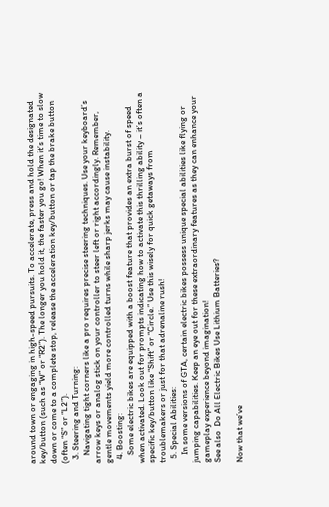around town or engaging in high-speed pursuits. To accelerate, press and hold the designated key/button (such as “W” or “R2”). The longer you hold it, the faster you go! When it’s time to slow down or come to a complete stop, release the acceleration key/button or tap the brake button (often “S” or “L2”).
  3. Steering and Turning:
    Navigating tight corners like a pro requires precise steering techniques. Use your keyboard’s arrow keys or analog stick on your controller to steer left or right accordingly. Remember, gentle movements yield more controlled turns while sharp jerks may cause instability.
  4. Boosting:
    Some electric bikes are equipped with a boost feature that provides an extra burst of speed when activated. Look out for prompts indicating how to activate this thrilling ability – it’s often a specific key/button like “Shift” or “Circle.” Use this wisely for quick getaways from troublemakers or just for that adrenaline rush!
  5. Special Abilities:
    In some versions of GTA, certain electric bikes possess unique special abilities like flying or jumping capabilities. Keep an eye out for these extraordinary features as they can enhance your gameplay experience beyond imagination!
See also  Do All Electric Bikes Use Lithium Batteries?

Now that we’ve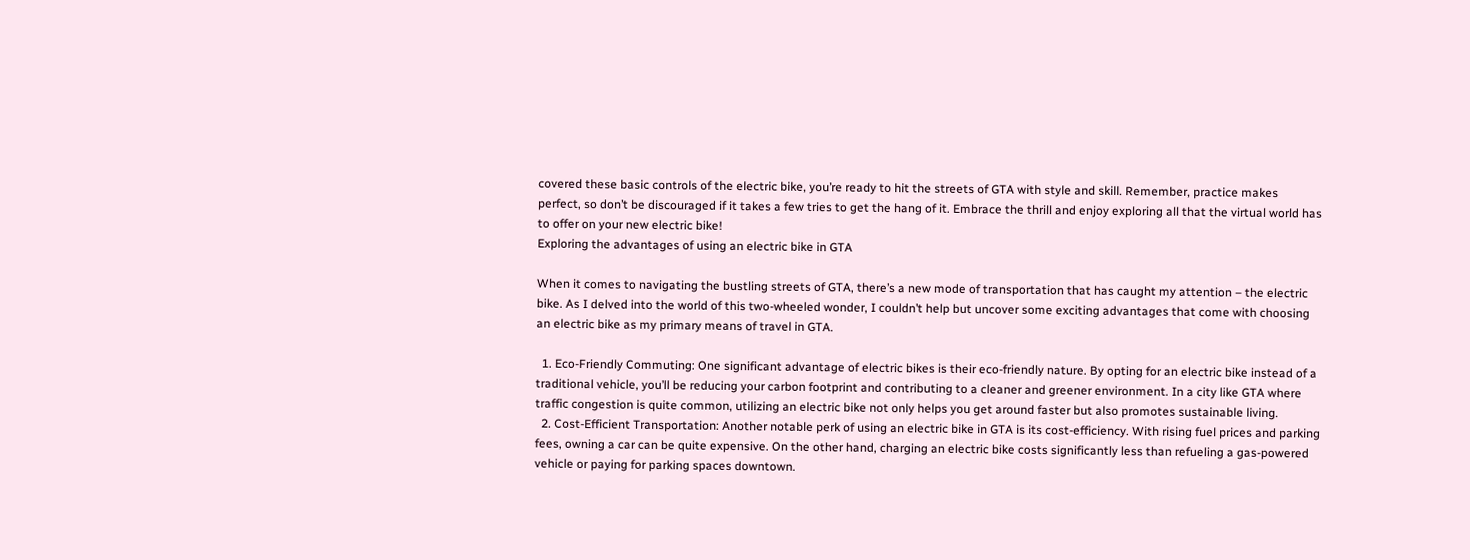covered these basic controls of the electric bike, you’re ready to hit the streets of GTA with style and skill. Remember, practice makes perfect, so don’t be discouraged if it takes a few tries to get the hang of it. Embrace the thrill and enjoy exploring all that the virtual world has to offer on your new electric bike!
Exploring the advantages of using an electric bike in GTA

When it comes to navigating the bustling streets of GTA, there’s a new mode of transportation that has caught my attention – the electric bike. As I delved into the world of this two-wheeled wonder, I couldn’t help but uncover some exciting advantages that come with choosing an electric bike as my primary means of travel in GTA.

  1. Eco-Friendly Commuting: One significant advantage of electric bikes is their eco-friendly nature. By opting for an electric bike instead of a traditional vehicle, you’ll be reducing your carbon footprint and contributing to a cleaner and greener environment. In a city like GTA where traffic congestion is quite common, utilizing an electric bike not only helps you get around faster but also promotes sustainable living.
  2. Cost-Efficient Transportation: Another notable perk of using an electric bike in GTA is its cost-efficiency. With rising fuel prices and parking fees, owning a car can be quite expensive. On the other hand, charging an electric bike costs significantly less than refueling a gas-powered vehicle or paying for parking spaces downtown.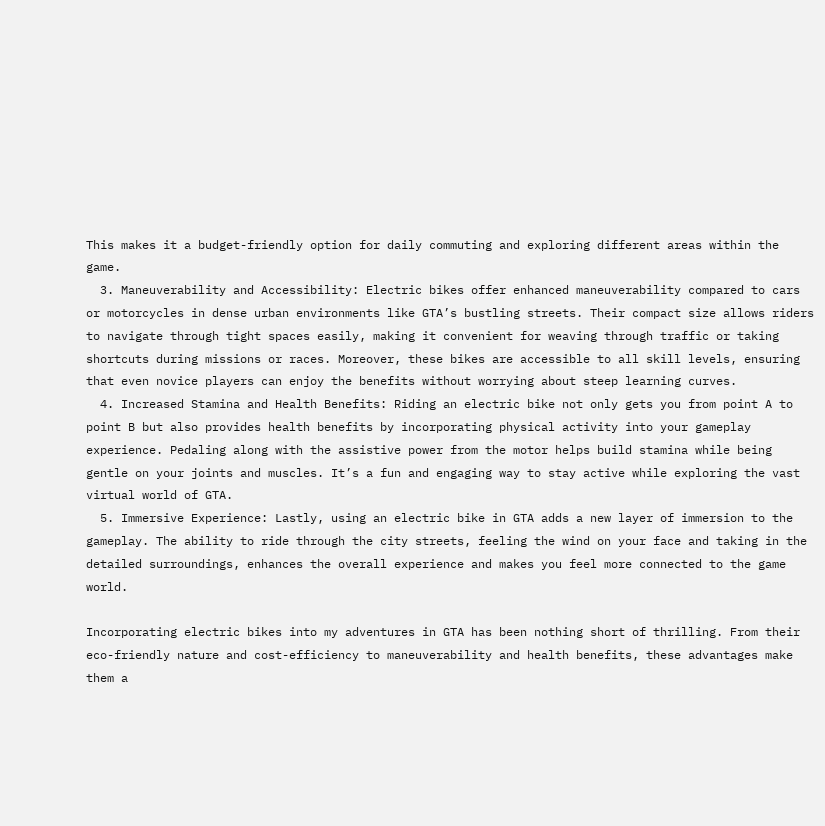This makes it a budget-friendly option for daily commuting and exploring different areas within the game.
  3. Maneuverability and Accessibility: Electric bikes offer enhanced maneuverability compared to cars or motorcycles in dense urban environments like GTA’s bustling streets. Their compact size allows riders to navigate through tight spaces easily, making it convenient for weaving through traffic or taking shortcuts during missions or races. Moreover, these bikes are accessible to all skill levels, ensuring that even novice players can enjoy the benefits without worrying about steep learning curves.
  4. Increased Stamina and Health Benefits: Riding an electric bike not only gets you from point A to point B but also provides health benefits by incorporating physical activity into your gameplay experience. Pedaling along with the assistive power from the motor helps build stamina while being gentle on your joints and muscles. It’s a fun and engaging way to stay active while exploring the vast virtual world of GTA.
  5. Immersive Experience: Lastly, using an electric bike in GTA adds a new layer of immersion to the gameplay. The ability to ride through the city streets, feeling the wind on your face and taking in the detailed surroundings, enhances the overall experience and makes you feel more connected to the game world.

Incorporating electric bikes into my adventures in GTA has been nothing short of thrilling. From their eco-friendly nature and cost-efficiency to maneuverability and health benefits, these advantages make them a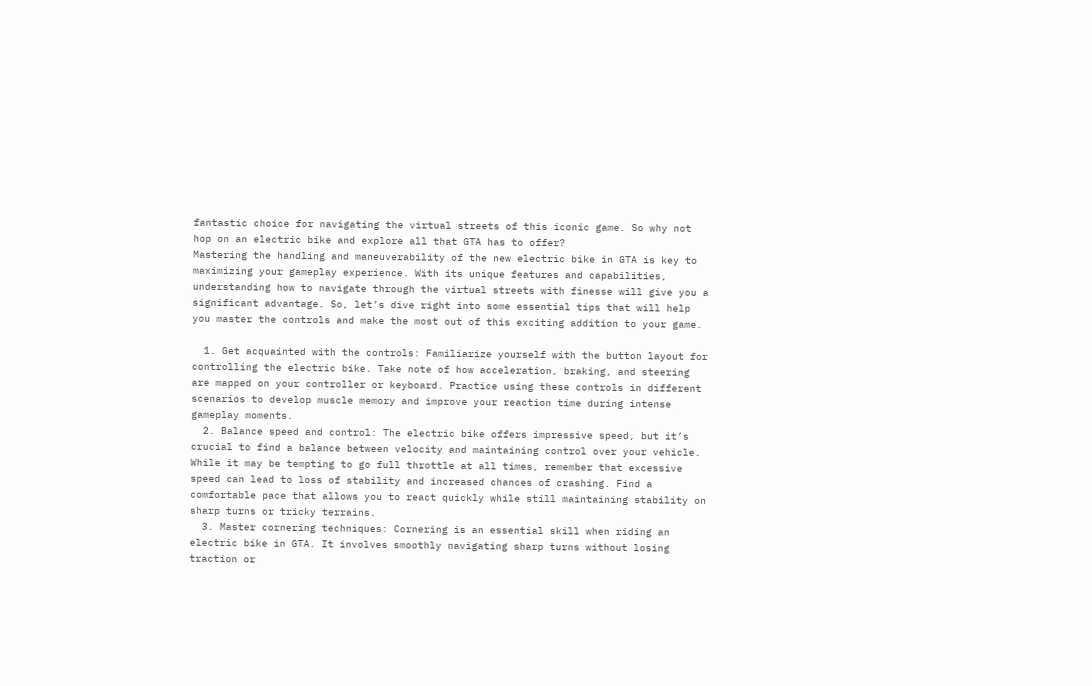fantastic choice for navigating the virtual streets of this iconic game. So why not hop on an electric bike and explore all that GTA has to offer?
Mastering the handling and maneuverability of the new electric bike in GTA is key to maximizing your gameplay experience. With its unique features and capabilities, understanding how to navigate through the virtual streets with finesse will give you a significant advantage. So, let’s dive right into some essential tips that will help you master the controls and make the most out of this exciting addition to your game.

  1. Get acquainted with the controls: Familiarize yourself with the button layout for controlling the electric bike. Take note of how acceleration, braking, and steering are mapped on your controller or keyboard. Practice using these controls in different scenarios to develop muscle memory and improve your reaction time during intense gameplay moments.
  2. Balance speed and control: The electric bike offers impressive speed, but it’s crucial to find a balance between velocity and maintaining control over your vehicle. While it may be tempting to go full throttle at all times, remember that excessive speed can lead to loss of stability and increased chances of crashing. Find a comfortable pace that allows you to react quickly while still maintaining stability on sharp turns or tricky terrains.
  3. Master cornering techniques: Cornering is an essential skill when riding an electric bike in GTA. It involves smoothly navigating sharp turns without losing traction or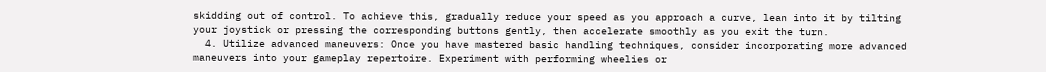skidding out of control. To achieve this, gradually reduce your speed as you approach a curve, lean into it by tilting your joystick or pressing the corresponding buttons gently, then accelerate smoothly as you exit the turn.
  4. Utilize advanced maneuvers: Once you have mastered basic handling techniques, consider incorporating more advanced maneuvers into your gameplay repertoire. Experiment with performing wheelies or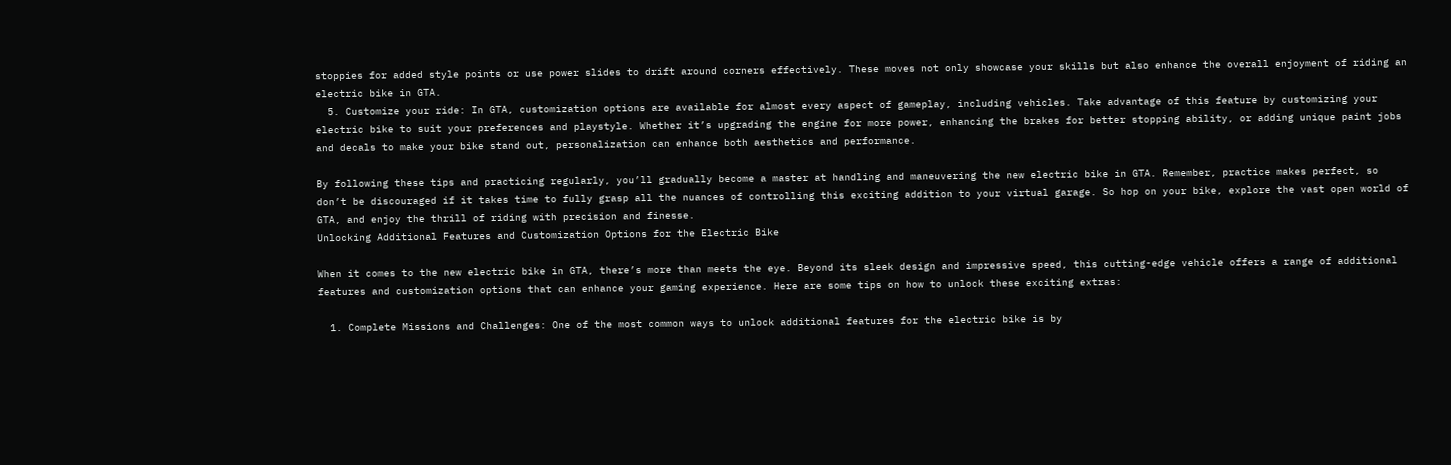stoppies for added style points or use power slides to drift around corners effectively. These moves not only showcase your skills but also enhance the overall enjoyment of riding an electric bike in GTA.
  5. Customize your ride: In GTA, customization options are available for almost every aspect of gameplay, including vehicles. Take advantage of this feature by customizing your electric bike to suit your preferences and playstyle. Whether it’s upgrading the engine for more power, enhancing the brakes for better stopping ability, or adding unique paint jobs and decals to make your bike stand out, personalization can enhance both aesthetics and performance.

By following these tips and practicing regularly, you’ll gradually become a master at handling and maneuvering the new electric bike in GTA. Remember, practice makes perfect, so don’t be discouraged if it takes time to fully grasp all the nuances of controlling this exciting addition to your virtual garage. So hop on your bike, explore the vast open world of GTA, and enjoy the thrill of riding with precision and finesse.
Unlocking Additional Features and Customization Options for the Electric Bike

When it comes to the new electric bike in GTA, there’s more than meets the eye. Beyond its sleek design and impressive speed, this cutting-edge vehicle offers a range of additional features and customization options that can enhance your gaming experience. Here are some tips on how to unlock these exciting extras:

  1. Complete Missions and Challenges: One of the most common ways to unlock additional features for the electric bike is by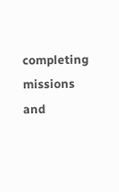completing missions and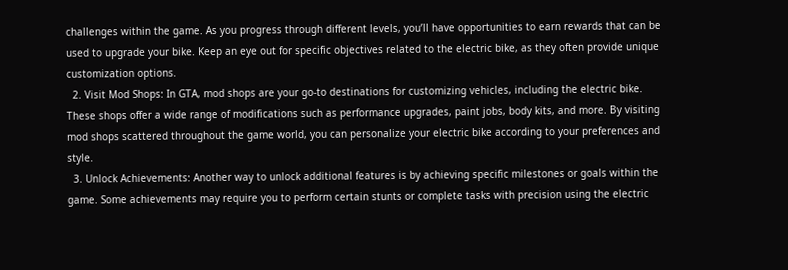challenges within the game. As you progress through different levels, you’ll have opportunities to earn rewards that can be used to upgrade your bike. Keep an eye out for specific objectives related to the electric bike, as they often provide unique customization options.
  2. Visit Mod Shops: In GTA, mod shops are your go-to destinations for customizing vehicles, including the electric bike. These shops offer a wide range of modifications such as performance upgrades, paint jobs, body kits, and more. By visiting mod shops scattered throughout the game world, you can personalize your electric bike according to your preferences and style.
  3. Unlock Achievements: Another way to unlock additional features is by achieving specific milestones or goals within the game. Some achievements may require you to perform certain stunts or complete tasks with precision using the electric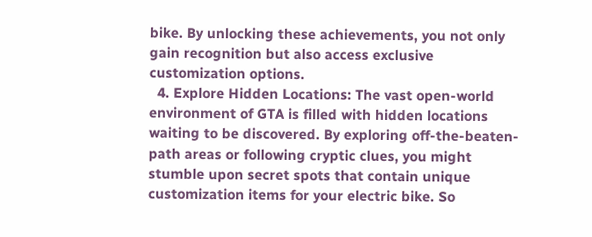bike. By unlocking these achievements, you not only gain recognition but also access exclusive customization options.
  4. Explore Hidden Locations: The vast open-world environment of GTA is filled with hidden locations waiting to be discovered. By exploring off-the-beaten-path areas or following cryptic clues, you might stumble upon secret spots that contain unique customization items for your electric bike. So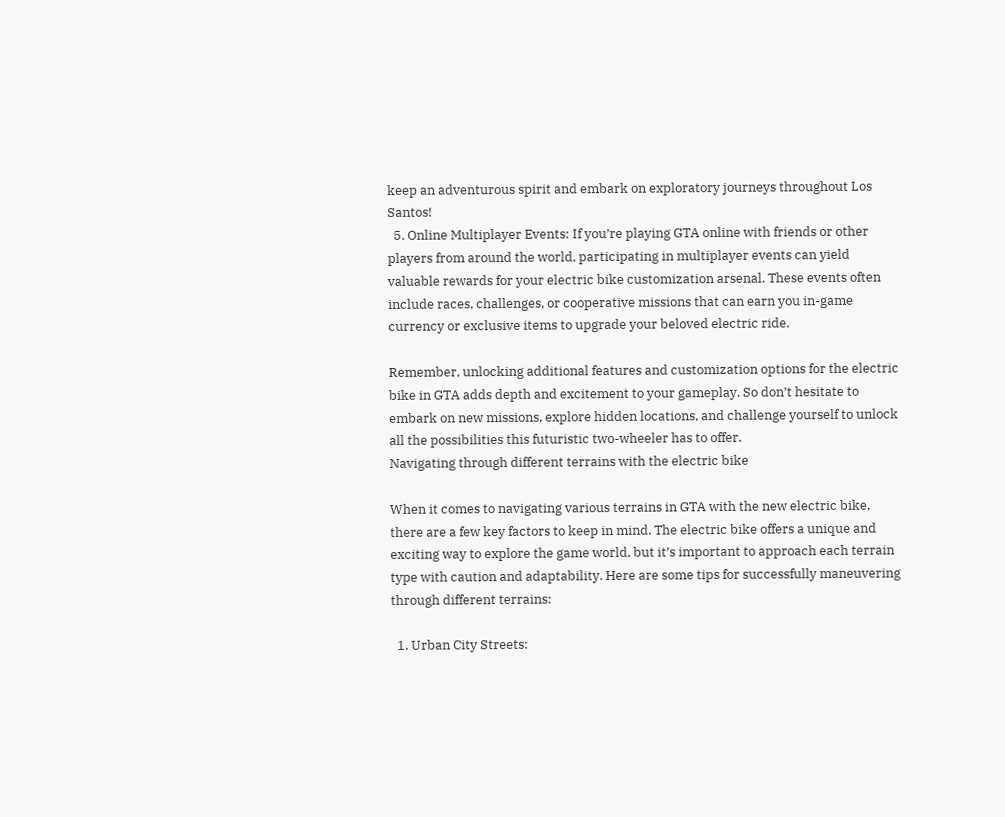keep an adventurous spirit and embark on exploratory journeys throughout Los Santos!
  5. Online Multiplayer Events: If you’re playing GTA online with friends or other players from around the world, participating in multiplayer events can yield valuable rewards for your electric bike customization arsenal. These events often include races, challenges, or cooperative missions that can earn you in-game currency or exclusive items to upgrade your beloved electric ride.

Remember, unlocking additional features and customization options for the electric bike in GTA adds depth and excitement to your gameplay. So don’t hesitate to embark on new missions, explore hidden locations, and challenge yourself to unlock all the possibilities this futuristic two-wheeler has to offer.
Navigating through different terrains with the electric bike

When it comes to navigating various terrains in GTA with the new electric bike, there are a few key factors to keep in mind. The electric bike offers a unique and exciting way to explore the game world, but it’s important to approach each terrain type with caution and adaptability. Here are some tips for successfully maneuvering through different terrains:

  1. Urban City Streets: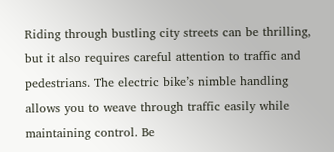Riding through bustling city streets can be thrilling, but it also requires careful attention to traffic and pedestrians. The electric bike’s nimble handling allows you to weave through traffic easily while maintaining control. Be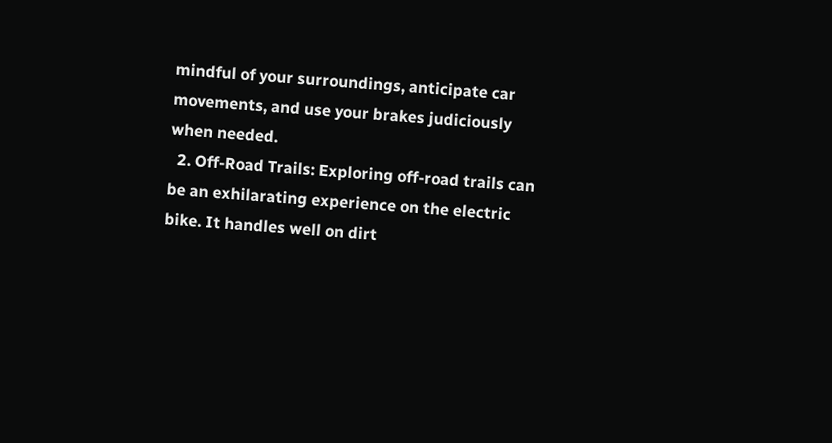mindful of your surroundings, anticipate car movements, and use your brakes judiciously when needed.
  2. Off-Road Trails: Exploring off-road trails can be an exhilarating experience on the electric bike. It handles well on dirt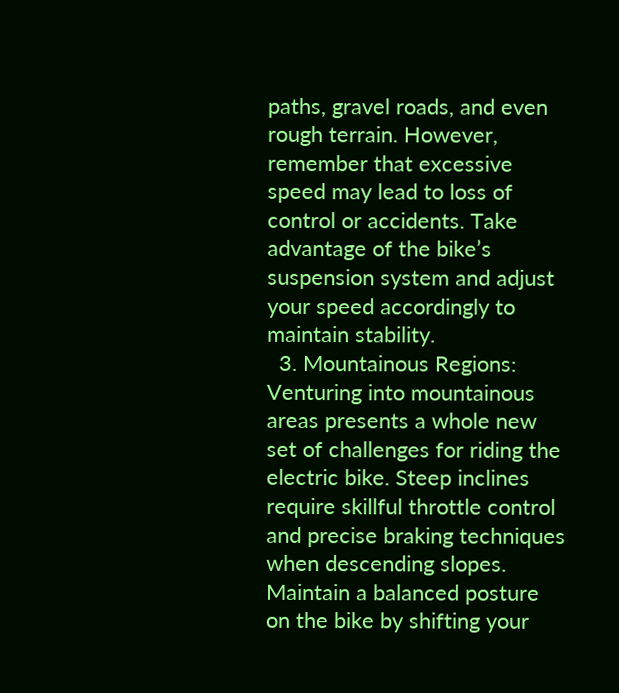paths, gravel roads, and even rough terrain. However, remember that excessive speed may lead to loss of control or accidents. Take advantage of the bike’s suspension system and adjust your speed accordingly to maintain stability.
  3. Mountainous Regions: Venturing into mountainous areas presents a whole new set of challenges for riding the electric bike. Steep inclines require skillful throttle control and precise braking techniques when descending slopes. Maintain a balanced posture on the bike by shifting your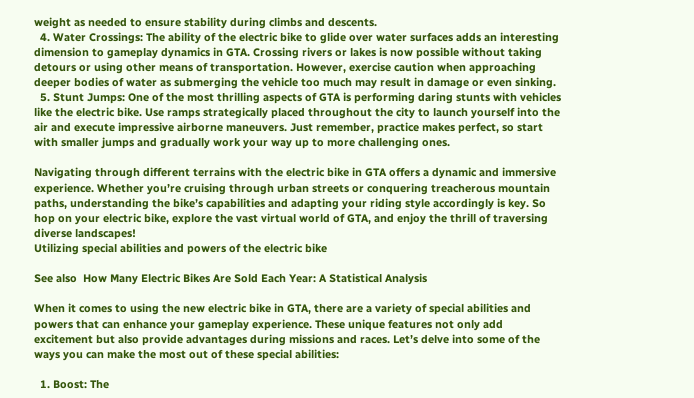weight as needed to ensure stability during climbs and descents.
  4. Water Crossings: The ability of the electric bike to glide over water surfaces adds an interesting dimension to gameplay dynamics in GTA. Crossing rivers or lakes is now possible without taking detours or using other means of transportation. However, exercise caution when approaching deeper bodies of water as submerging the vehicle too much may result in damage or even sinking.
  5. Stunt Jumps: One of the most thrilling aspects of GTA is performing daring stunts with vehicles like the electric bike. Use ramps strategically placed throughout the city to launch yourself into the air and execute impressive airborne maneuvers. Just remember, practice makes perfect, so start with smaller jumps and gradually work your way up to more challenging ones.

Navigating through different terrains with the electric bike in GTA offers a dynamic and immersive experience. Whether you’re cruising through urban streets or conquering treacherous mountain paths, understanding the bike’s capabilities and adapting your riding style accordingly is key. So hop on your electric bike, explore the vast virtual world of GTA, and enjoy the thrill of traversing diverse landscapes!
Utilizing special abilities and powers of the electric bike

See also  How Many Electric Bikes Are Sold Each Year: A Statistical Analysis

When it comes to using the new electric bike in GTA, there are a variety of special abilities and powers that can enhance your gameplay experience. These unique features not only add excitement but also provide advantages during missions and races. Let’s delve into some of the ways you can make the most out of these special abilities:

  1. Boost: The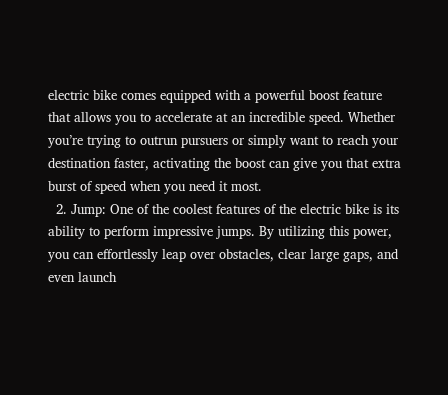electric bike comes equipped with a powerful boost feature that allows you to accelerate at an incredible speed. Whether you’re trying to outrun pursuers or simply want to reach your destination faster, activating the boost can give you that extra burst of speed when you need it most.
  2. Jump: One of the coolest features of the electric bike is its ability to perform impressive jumps. By utilizing this power, you can effortlessly leap over obstacles, clear large gaps, and even launch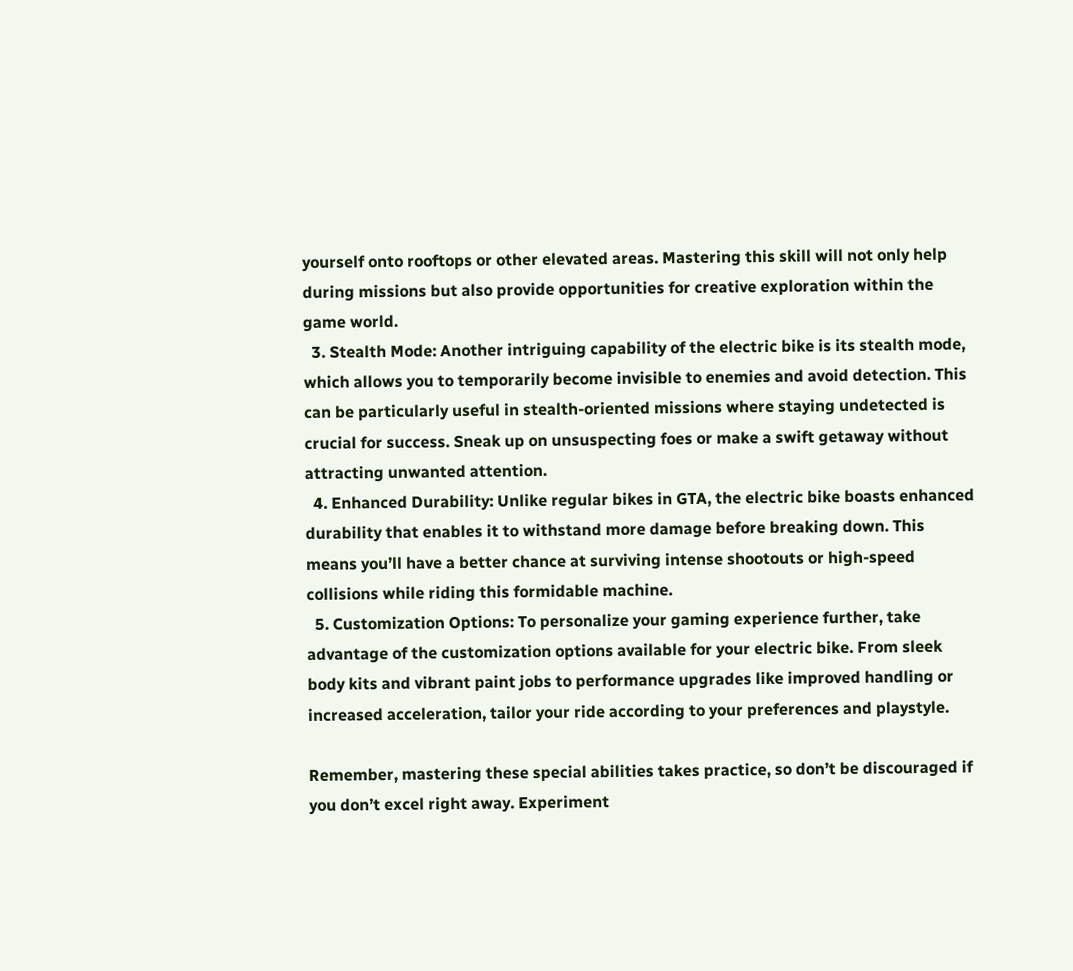yourself onto rooftops or other elevated areas. Mastering this skill will not only help during missions but also provide opportunities for creative exploration within the game world.
  3. Stealth Mode: Another intriguing capability of the electric bike is its stealth mode, which allows you to temporarily become invisible to enemies and avoid detection. This can be particularly useful in stealth-oriented missions where staying undetected is crucial for success. Sneak up on unsuspecting foes or make a swift getaway without attracting unwanted attention.
  4. Enhanced Durability: Unlike regular bikes in GTA, the electric bike boasts enhanced durability that enables it to withstand more damage before breaking down. This means you’ll have a better chance at surviving intense shootouts or high-speed collisions while riding this formidable machine.
  5. Customization Options: To personalize your gaming experience further, take advantage of the customization options available for your electric bike. From sleek body kits and vibrant paint jobs to performance upgrades like improved handling or increased acceleration, tailor your ride according to your preferences and playstyle.

Remember, mastering these special abilities takes practice, so don’t be discouraged if you don’t excel right away. Experiment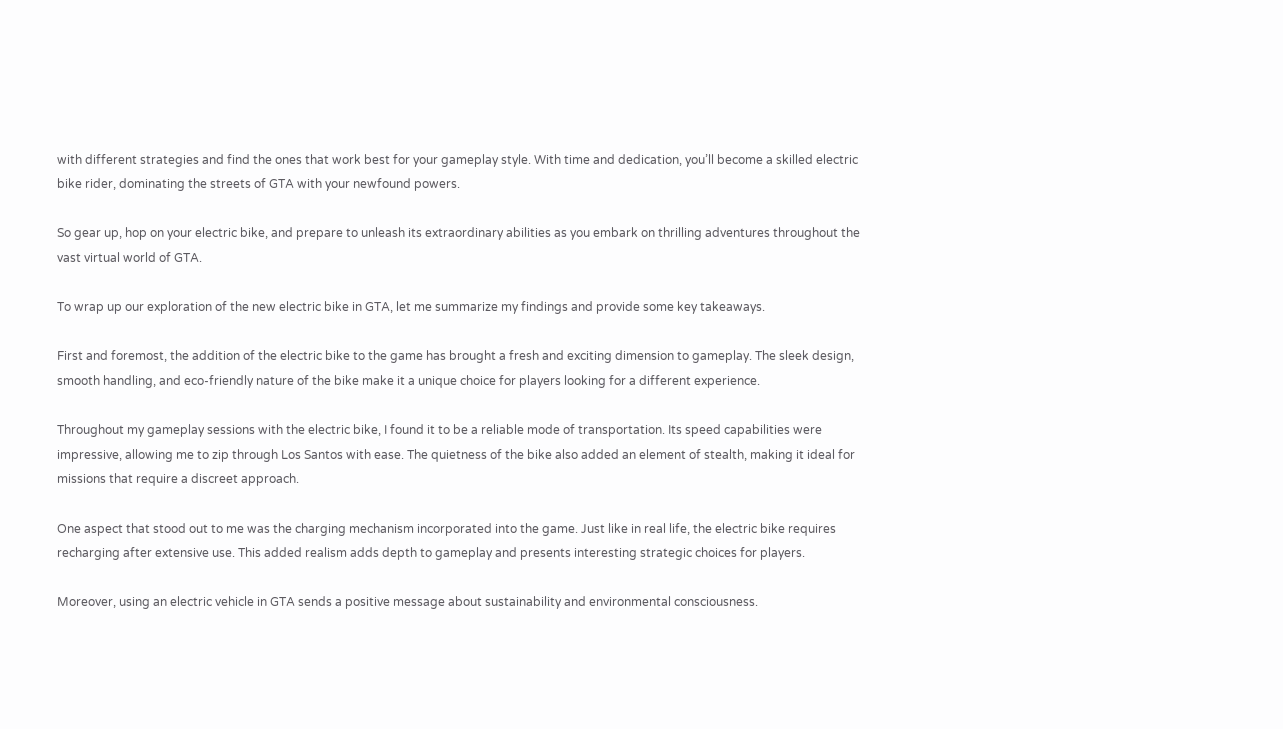with different strategies and find the ones that work best for your gameplay style. With time and dedication, you’ll become a skilled electric bike rider, dominating the streets of GTA with your newfound powers.

So gear up, hop on your electric bike, and prepare to unleash its extraordinary abilities as you embark on thrilling adventures throughout the vast virtual world of GTA.

To wrap up our exploration of the new electric bike in GTA, let me summarize my findings and provide some key takeaways.

First and foremost, the addition of the electric bike to the game has brought a fresh and exciting dimension to gameplay. The sleek design, smooth handling, and eco-friendly nature of the bike make it a unique choice for players looking for a different experience.

Throughout my gameplay sessions with the electric bike, I found it to be a reliable mode of transportation. Its speed capabilities were impressive, allowing me to zip through Los Santos with ease. The quietness of the bike also added an element of stealth, making it ideal for missions that require a discreet approach.

One aspect that stood out to me was the charging mechanism incorporated into the game. Just like in real life, the electric bike requires recharging after extensive use. This added realism adds depth to gameplay and presents interesting strategic choices for players.

Moreover, using an electric vehicle in GTA sends a positive message about sustainability and environmental consciousness.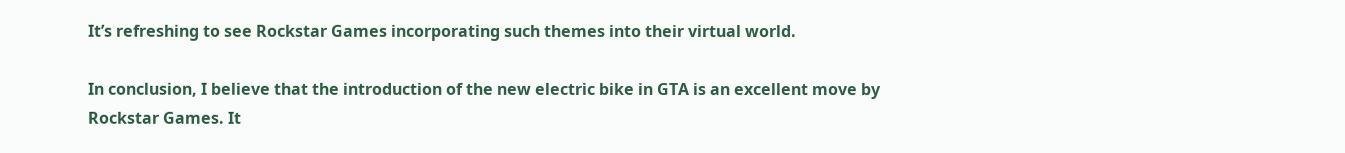It’s refreshing to see Rockstar Games incorporating such themes into their virtual world.

In conclusion, I believe that the introduction of the new electric bike in GTA is an excellent move by Rockstar Games. It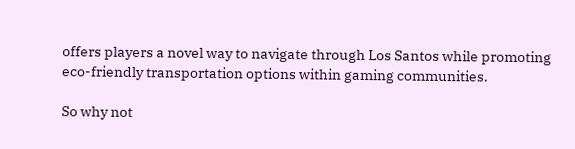offers players a novel way to navigate through Los Santos while promoting eco-friendly transportation options within gaming communities.

So why not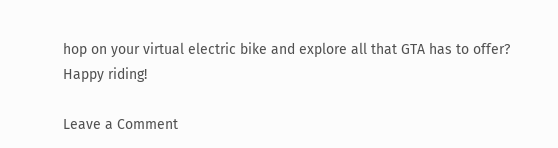hop on your virtual electric bike and explore all that GTA has to offer? Happy riding!

Leave a Comment